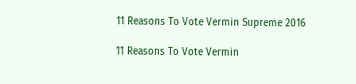11 Reasons To Vote Vermin Supreme 2016

11 Reasons To Vote Vermin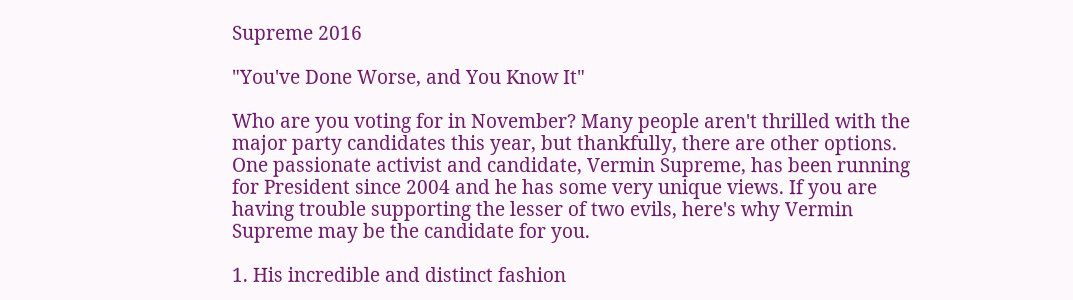Supreme 2016

"You've Done Worse, and You Know It"

Who are you voting for in November? Many people aren't thrilled with the major party candidates this year, but thankfully, there are other options. One passionate activist and candidate, Vermin Supreme, has been running for President since 2004 and he has some very unique views. If you are having trouble supporting the lesser of two evils, here's why Vermin Supreme may be the candidate for you.

1. His incredible and distinct fashion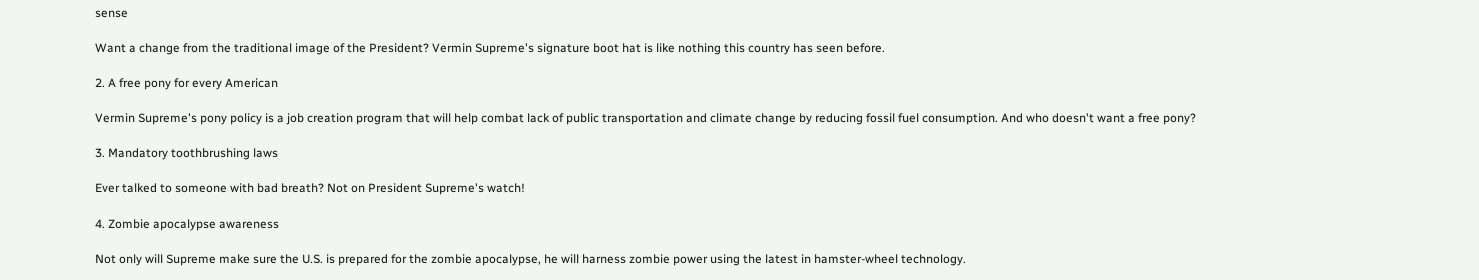sense

Want a change from the traditional image of the President? Vermin Supreme's signature boot hat is like nothing this country has seen before.

2. A free pony for every American

Vermin Supreme's pony policy is a job creation program that will help combat lack of public transportation and climate change by reducing fossil fuel consumption. And who doesn't want a free pony?

3. Mandatory toothbrushing laws

Ever talked to someone with bad breath? Not on President Supreme's watch!

4. Zombie apocalypse awareness

Not only will Supreme make sure the U.S. is prepared for the zombie apocalypse, he will harness zombie power using the latest in hamster-wheel technology.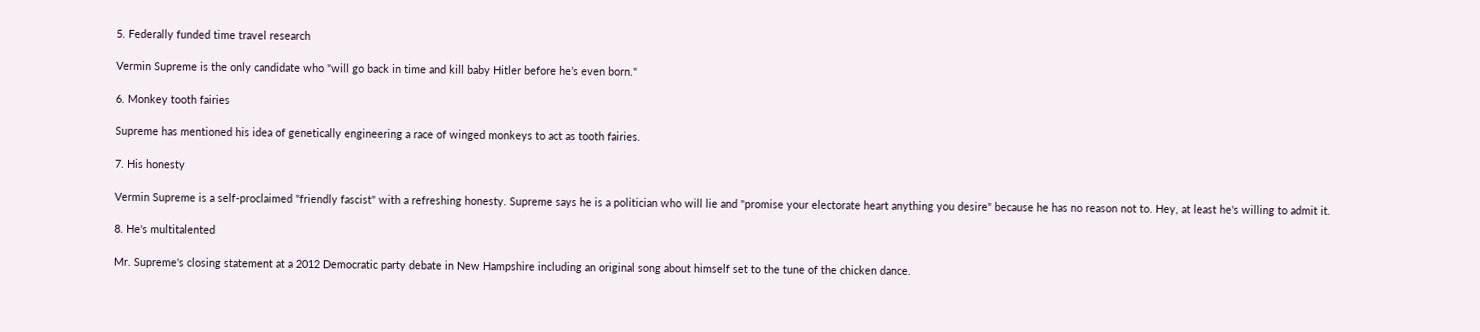5. Federally funded time travel research

Vermin Supreme is the only candidate who "will go back in time and kill baby Hitler before he’s even born."

6. Monkey tooth fairies

Supreme has mentioned his idea of genetically engineering a race of winged monkeys to act as tooth fairies.

7. His honesty

Vermin Supreme is a self-proclaimed "friendly fascist" with a refreshing honesty. Supreme says he is a politician who will lie and "promise your electorate heart anything you desire" because he has no reason not to. Hey, at least he's willing to admit it.

8. He's multitalented

Mr. Supreme's closing statement at a 2012 Democratic party debate in New Hampshire including an original song about himself set to the tune of the chicken dance.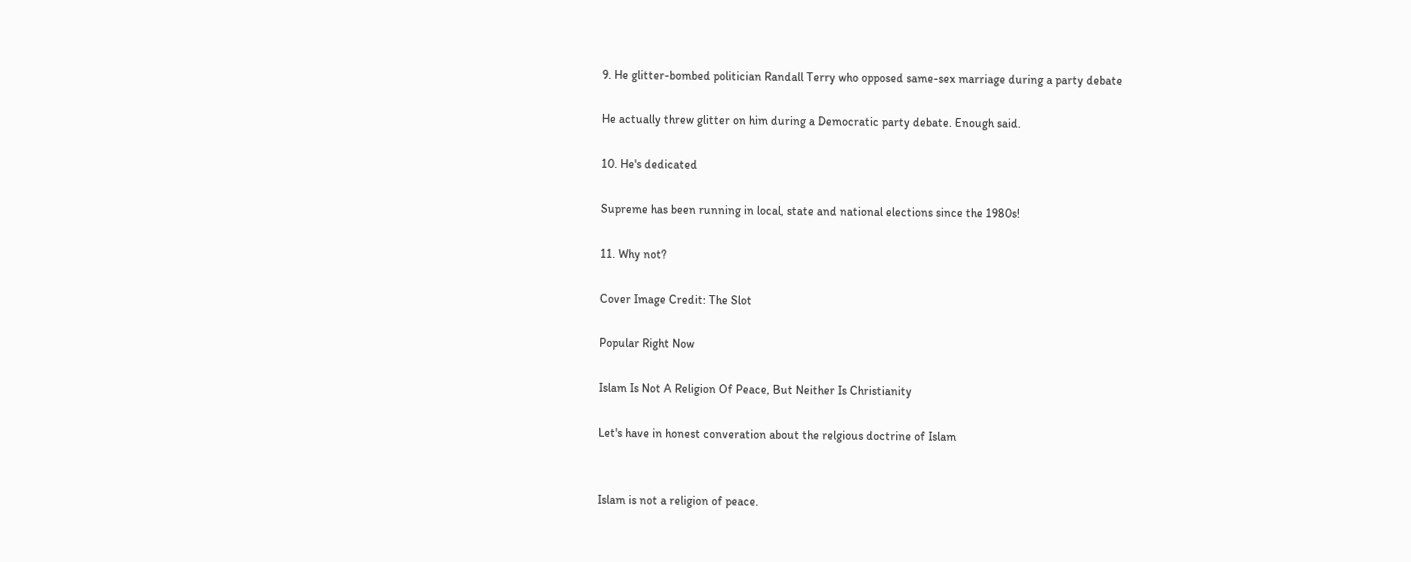9. He glitter-bombed politician Randall Terry who opposed same-sex marriage during a party debate

He actually threw glitter on him during a Democratic party debate. Enough said.

10. He's dedicated

Supreme has been running in local, state and national elections since the 1980s!

11. Why not?

Cover Image Credit: The Slot

Popular Right Now

Islam Is Not A Religion Of Peace, But Neither Is Christianity

Let's have in honest converation about the relgious doctrine of Islam


Islam is not a religion of peace.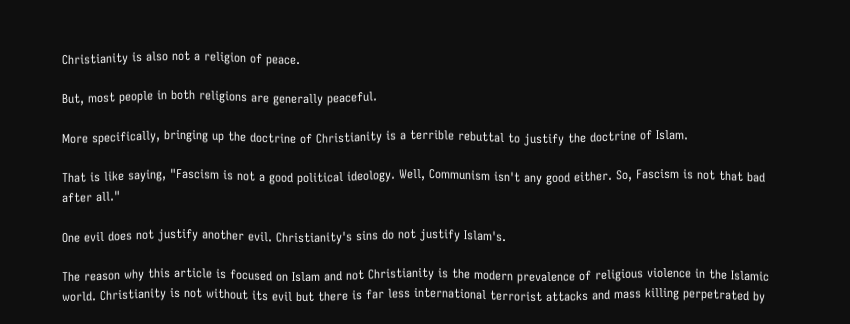Christianity is also not a religion of peace.

But, most people in both religions are generally peaceful.

More specifically, bringing up the doctrine of Christianity is a terrible rebuttal to justify the doctrine of Islam.

That is like saying, "Fascism is not a good political ideology. Well, Communism isn't any good either. So, Fascism is not that bad after all."

One evil does not justify another evil. Christianity's sins do not justify Islam's.

The reason why this article is focused on Islam and not Christianity is the modern prevalence of religious violence in the Islamic world. Christianity is not without its evil but there is far less international terrorist attacks and mass killing perpetrated by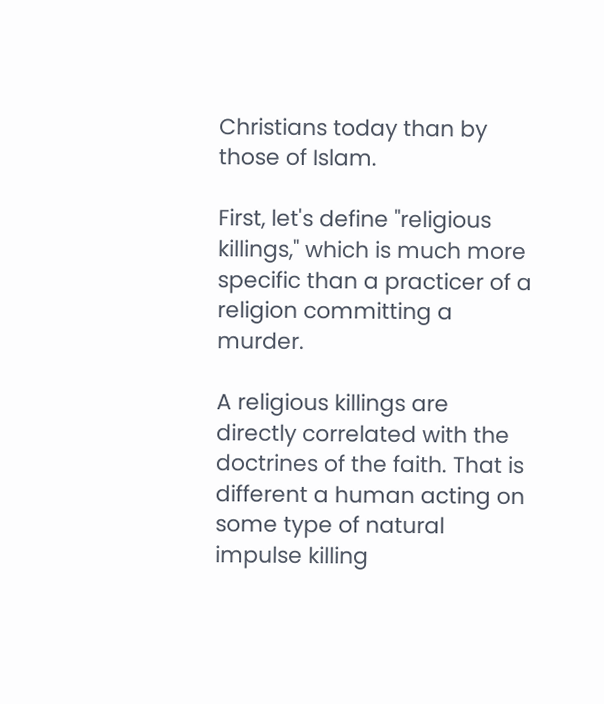Christians today than by those of Islam.

First, let's define "religious killings," which is much more specific than a practicer of a religion committing a murder.

A religious killings are directly correlated with the doctrines of the faith. That is different a human acting on some type of natural impulse killing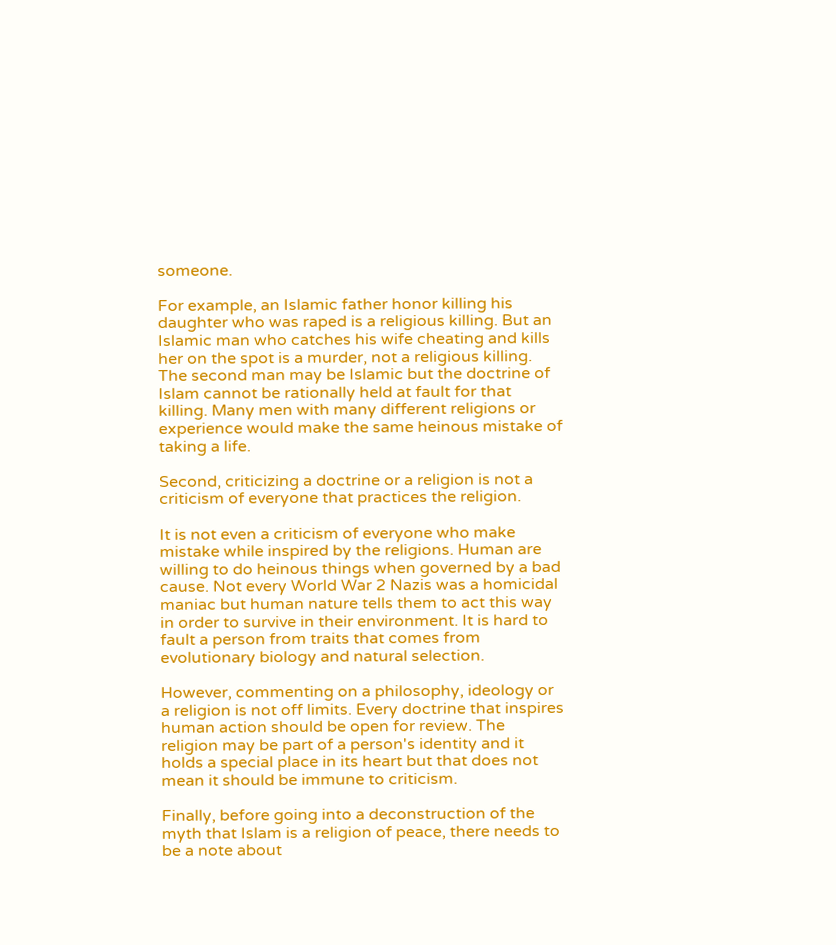someone.

For example, an Islamic father honor killing his daughter who was raped is a religious killing. But an Islamic man who catches his wife cheating and kills her on the spot is a murder, not a religious killing. The second man may be Islamic but the doctrine of Islam cannot be rationally held at fault for that killing. Many men with many different religions or experience would make the same heinous mistake of taking a life.

Second, criticizing a doctrine or a religion is not a criticism of everyone that practices the religion.

It is not even a criticism of everyone who make mistake while inspired by the religions. Human are willing to do heinous things when governed by a bad cause. Not every World War 2 Nazis was a homicidal maniac but human nature tells them to act this way in order to survive in their environment. It is hard to fault a person from traits that comes from evolutionary biology and natural selection.

However, commenting on a philosophy, ideology or a religion is not off limits. Every doctrine that inspires human action should be open for review. The religion may be part of a person's identity and it holds a special place in its heart but that does not mean it should be immune to criticism.

Finally, before going into a deconstruction of the myth that Islam is a religion of peace, there needs to be a note about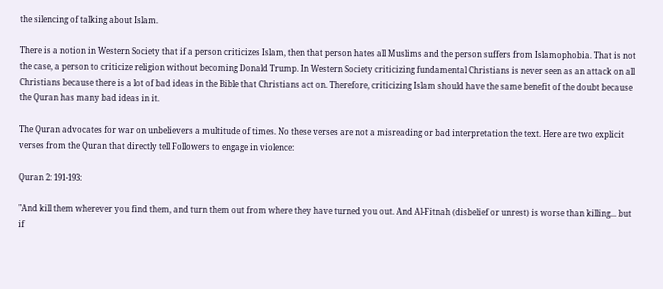the silencing of talking about Islam.

There is a notion in Western Society that if a person criticizes Islam, then that person hates all Muslims and the person suffers from Islamophobia. That is not the case, a person to criticize religion without becoming Donald Trump. In Western Society criticizing fundamental Christians is never seen as an attack on all Christians because there is a lot of bad ideas in the Bible that Christians act on. Therefore, criticizing Islam should have the same benefit of the doubt because the Quran has many bad ideas in it.

The Quran advocates for war on unbelievers a multitude of times. No these verses are not a misreading or bad interpretation the text. Here are two explicit verses from the Quran that directly tell Followers to engage in violence:

Quran 2: 191-193:

"And kill them wherever you find them, and turn them out from where they have turned you out. And Al-Fitnah (disbelief or unrest) is worse than killing... but if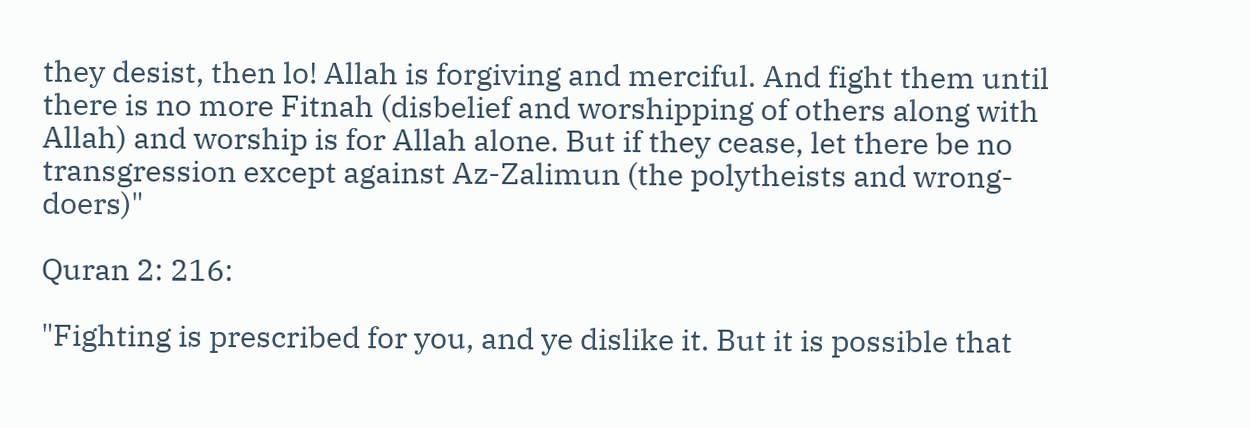they desist, then lo! Allah is forgiving and merciful. And fight them until there is no more Fitnah (disbelief and worshipping of others along with Allah) and worship is for Allah alone. But if they cease, let there be no transgression except against Az-Zalimun (the polytheists and wrong-doers)"

Quran 2: 216:

"Fighting is prescribed for you, and ye dislike it. But it is possible that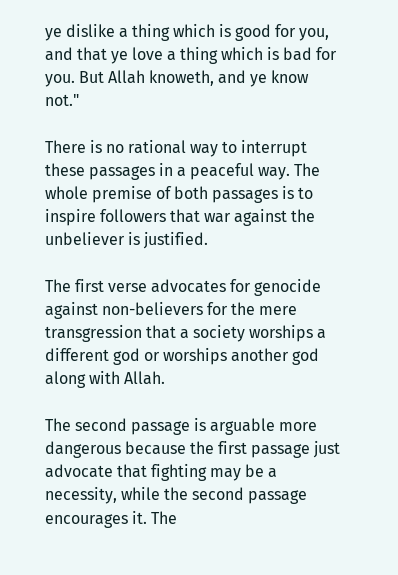ye dislike a thing which is good for you, and that ye love a thing which is bad for you. But Allah knoweth, and ye know not."

There is no rational way to interrupt these passages in a peaceful way. The whole premise of both passages is to inspire followers that war against the unbeliever is justified.

The first verse advocates for genocide against non-believers for the mere transgression that a society worships a different god or worships another god along with Allah.

The second passage is arguable more dangerous because the first passage just advocate that fighting may be a necessity, while the second passage encourages it. The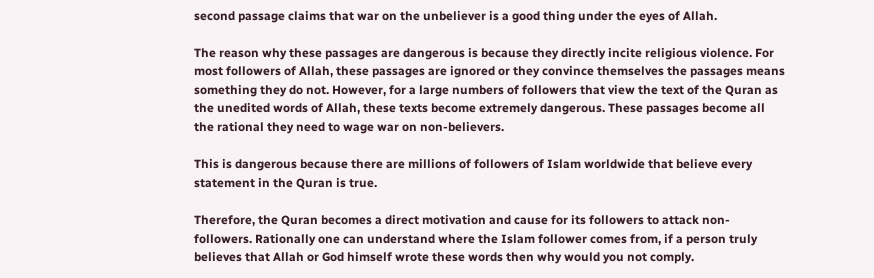second passage claims that war on the unbeliever is a good thing under the eyes of Allah.

The reason why these passages are dangerous is because they directly incite religious violence. For most followers of Allah, these passages are ignored or they convince themselves the passages means something they do not. However, for a large numbers of followers that view the text of the Quran as the unedited words of Allah, these texts become extremely dangerous. These passages become all the rational they need to wage war on non-believers.

This is dangerous because there are millions of followers of Islam worldwide that believe every statement in the Quran is true.

Therefore, the Quran becomes a direct motivation and cause for its followers to attack non-followers. Rationally one can understand where the Islam follower comes from, if a person truly believes that Allah or God himself wrote these words then why would you not comply.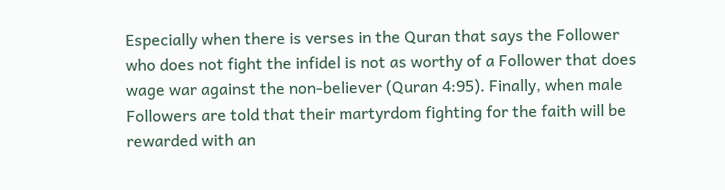Especially when there is verses in the Quran that says the Follower who does not fight the infidel is not as worthy of a Follower that does wage war against the non-believer (Quran 4:95). Finally, when male Followers are told that their martyrdom fighting for the faith will be rewarded with an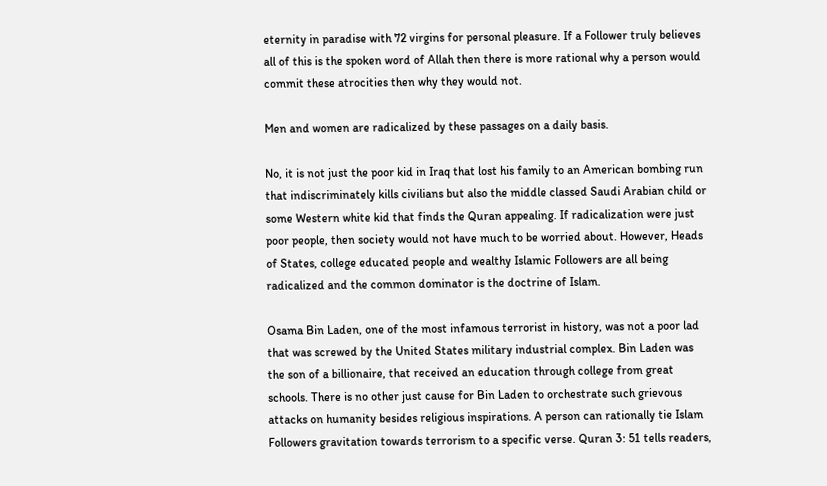eternity in paradise with 72 virgins for personal pleasure. If a Follower truly believes all of this is the spoken word of Allah then there is more rational why a person would commit these atrocities then why they would not.

Men and women are radicalized by these passages on a daily basis.

No, it is not just the poor kid in Iraq that lost his family to an American bombing run that indiscriminately kills civilians but also the middle classed Saudi Arabian child or some Western white kid that finds the Quran appealing. If radicalization were just poor people, then society would not have much to be worried about. However, Heads of States, college educated people and wealthy Islamic Followers are all being radicalized and the common dominator is the doctrine of Islam.

Osama Bin Laden, one of the most infamous terrorist in history, was not a poor lad that was screwed by the United States military industrial complex. Bin Laden was the son of a billionaire, that received an education through college from great schools. There is no other just cause for Bin Laden to orchestrate such grievous attacks on humanity besides religious inspirations. A person can rationally tie Islam Followers gravitation towards terrorism to a specific verse. Quran 3: 51 tells readers,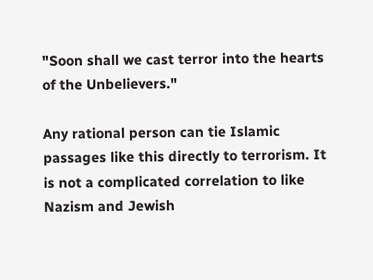"Soon shall we cast terror into the hearts of the Unbelievers."

Any rational person can tie Islamic passages like this directly to terrorism. It is not a complicated correlation to like Nazism and Jewish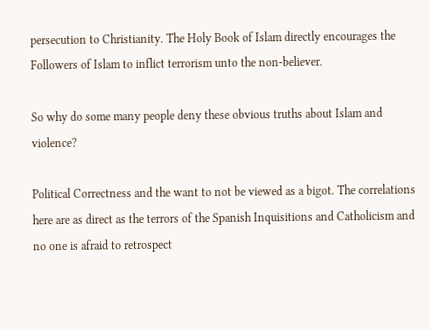persecution to Christianity. The Holy Book of Islam directly encourages the Followers of Islam to inflict terrorism unto the non-believer.

So why do some many people deny these obvious truths about Islam and violence?

Political Correctness and the want to not be viewed as a bigot. The correlations here are as direct as the terrors of the Spanish Inquisitions and Catholicism and no one is afraid to retrospect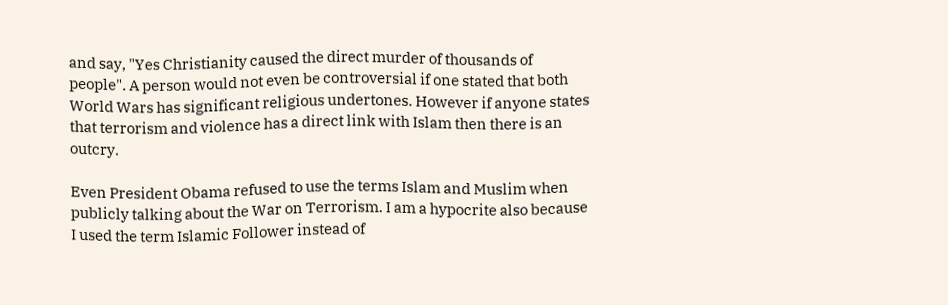and say, "Yes Christianity caused the direct murder of thousands of people". A person would not even be controversial if one stated that both World Wars has significant religious undertones. However if anyone states that terrorism and violence has a direct link with Islam then there is an outcry.

Even President Obama refused to use the terms Islam and Muslim when publicly talking about the War on Terrorism. I am a hypocrite also because I used the term Islamic Follower instead of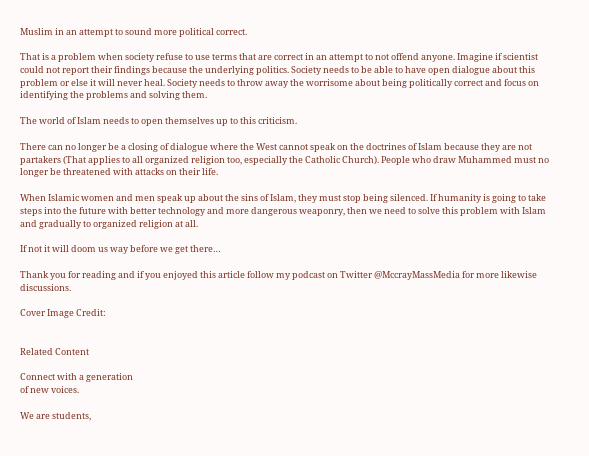Muslim in an attempt to sound more political correct.

That is a problem when society refuse to use terms that are correct in an attempt to not offend anyone. Imagine if scientist could not report their findings because the underlying politics. Society needs to be able to have open dialogue about this problem or else it will never heal. Society needs to throw away the worrisome about being politically correct and focus on identifying the problems and solving them.

The world of Islam needs to open themselves up to this criticism.

There can no longer be a closing of dialogue where the West cannot speak on the doctrines of Islam because they are not partakers (That applies to all organized religion too, especially the Catholic Church). People who draw Muhammed must no longer be threatened with attacks on their life.

When Islamic women and men speak up about the sins of Islam, they must stop being silenced. If humanity is going to take steps into the future with better technology and more dangerous weaponry, then we need to solve this problem with Islam and gradually to organized religion at all.

If not it will doom us way before we get there…

Thank you for reading and if you enjoyed this article follow my podcast on Twitter @MccrayMassMedia for more likewise discussions.

Cover Image Credit:


Related Content

Connect with a generation
of new voices.

We are students,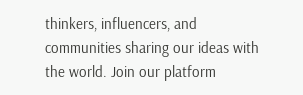thinkers, influencers, and communities sharing our ideas with the world. Join our platform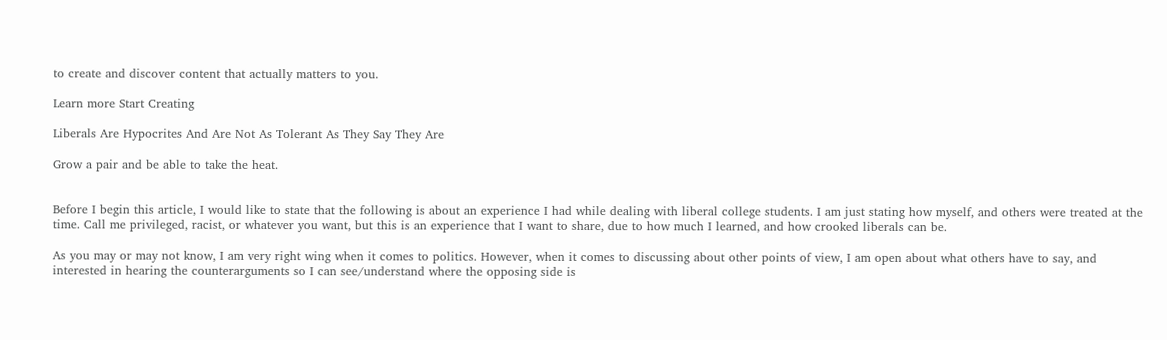to create and discover content that actually matters to you.

Learn more Start Creating

Liberals Are Hypocrites And Are Not As Tolerant As They Say They Are

Grow a pair and be able to take the heat.


Before I begin this article, I would like to state that the following is about an experience I had while dealing with liberal college students. I am just stating how myself, and others were treated at the time. Call me privileged, racist, or whatever you want, but this is an experience that I want to share, due to how much I learned, and how crooked liberals can be.

As you may or may not know, I am very right wing when it comes to politics. However, when it comes to discussing about other points of view, I am open about what others have to say, and interested in hearing the counterarguments so I can see/understand where the opposing side is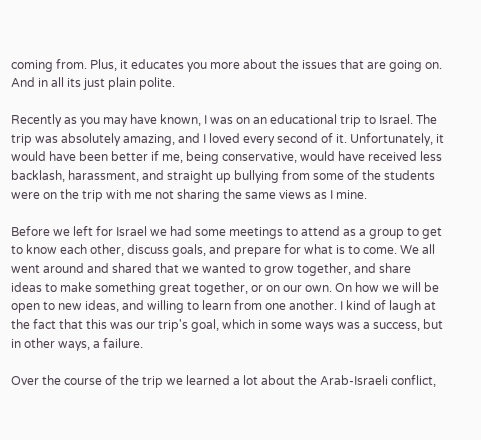coming from. Plus, it educates you more about the issues that are going on. And in all its just plain polite.

Recently as you may have known, I was on an educational trip to Israel. The trip was absolutely amazing, and I loved every second of it. Unfortunately, it would have been better if me, being conservative, would have received less backlash, harassment, and straight up bullying from some of the students were on the trip with me not sharing the same views as I mine.

Before we left for Israel we had some meetings to attend as a group to get to know each other, discuss goals, and prepare for what is to come. We all went around and shared that we wanted to grow together, and share ideas to make something great together, or on our own. On how we will be open to new ideas, and willing to learn from one another. I kind of laugh at the fact that this was our trip's goal, which in some ways was a success, but in other ways, a failure.

Over the course of the trip we learned a lot about the Arab-Israeli conflict,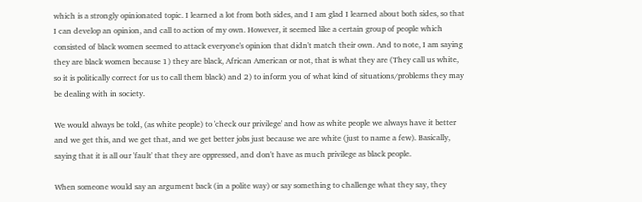which is a strongly opinionated topic. I learned a lot from both sides, and I am glad I learned about both sides, so that I can develop an opinion, and call to action of my own. However, it seemed like a certain group of people which consisted of black women seemed to attack everyone's opinion that didn't match their own. And to note, I am saying they are black women because 1) they are black, African American or not, that is what they are (They call us white, so it is politically correct for us to call them black) and 2) to inform you of what kind of situations/problems they may be dealing with in society.

We would always be told, (as white people) to 'check our privilege' and how as white people we always have it better and we get this, and we get that, and we get better jobs just because we are white (just to name a few). Basically, saying that it is all our 'fault' that they are oppressed, and don't have as much privilege as black people.

When someone would say an argument back (in a polite way) or say something to challenge what they say, they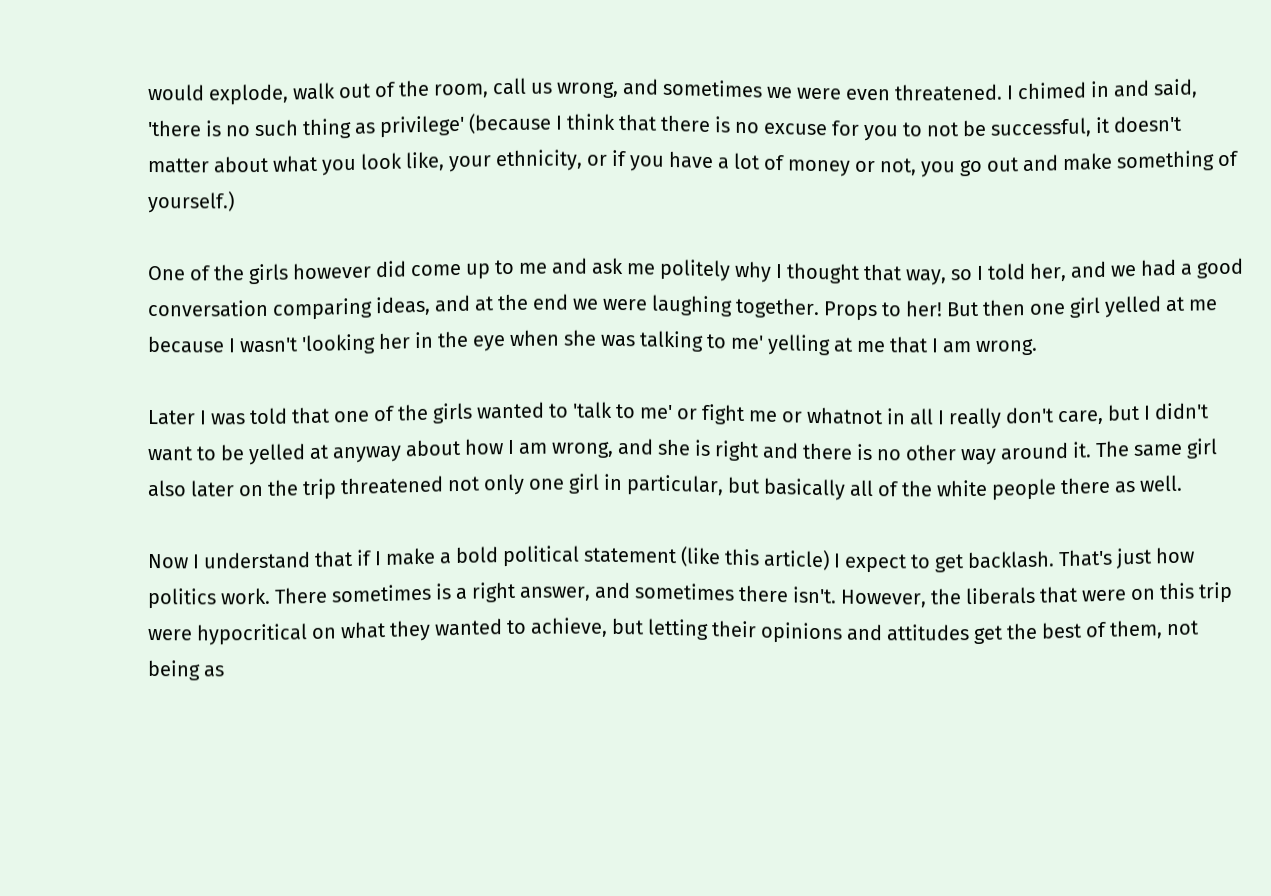would explode, walk out of the room, call us wrong, and sometimes we were even threatened. I chimed in and said, 'there is no such thing as privilege' (because I think that there is no excuse for you to not be successful, it doesn't matter about what you look like, your ethnicity, or if you have a lot of money or not, you go out and make something of yourself.)

One of the girls however did come up to me and ask me politely why I thought that way, so I told her, and we had a good conversation comparing ideas, and at the end we were laughing together. Props to her! But then one girl yelled at me because I wasn't 'looking her in the eye when she was talking to me' yelling at me that I am wrong.

Later I was told that one of the girls wanted to 'talk to me' or fight me or whatnot in all I really don't care, but I didn't want to be yelled at anyway about how I am wrong, and she is right and there is no other way around it. The same girl also later on the trip threatened not only one girl in particular, but basically all of the white people there as well.

Now I understand that if I make a bold political statement (like this article) I expect to get backlash. That's just how politics work. There sometimes is a right answer, and sometimes there isn't. However, the liberals that were on this trip were hypocritical on what they wanted to achieve, but letting their opinions and attitudes get the best of them, not being as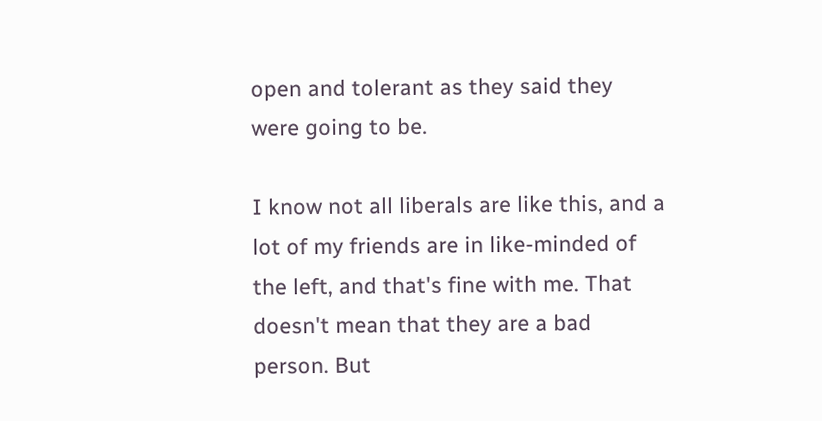open and tolerant as they said they were going to be.

I know not all liberals are like this, and a lot of my friends are in like-minded of the left, and that's fine with me. That doesn't mean that they are a bad person. But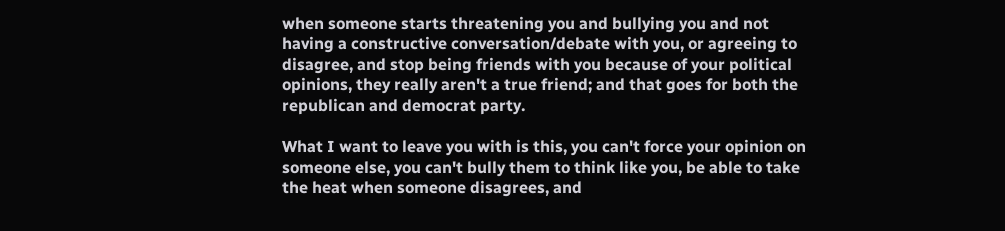when someone starts threatening you and bullying you and not having a constructive conversation/debate with you, or agreeing to disagree, and stop being friends with you because of your political opinions, they really aren't a true friend; and that goes for both the republican and democrat party.

What I want to leave you with is this, you can't force your opinion on someone else, you can't bully them to think like you, be able to take the heat when someone disagrees, and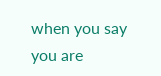when you say you are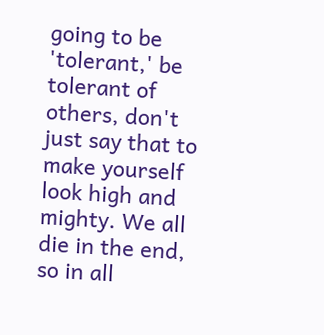going to be 'tolerant,' be tolerant of others, don't just say that to make yourself look high and mighty. We all die in the end, so in all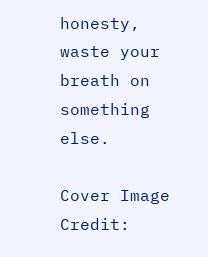honesty, waste your breath on something else.

Cover Image Credit: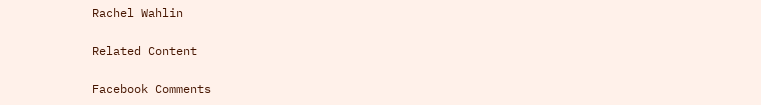Rachel Wahlin

Related Content

Facebook Comments